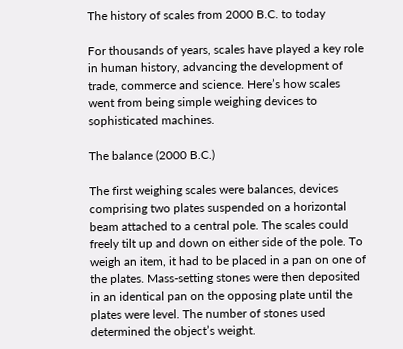The history of scales from 2000 B.C. to today

For thousands of years, scales have played a key role in human history, advancing the development of trade, commerce and science. Here’s how scales went from being simple weighing devices to sophisticated machines.

The balance (2000 B.C.)

The first weighing scales were balances, devices comprising two plates suspended on a horizontal beam attached to a central pole. The scales could freely tilt up and down on either side of the pole. To weigh an item, it had to be placed in a pan on one of the plates. Mass-setting stones were then deposited in an identical pan on the opposing plate until the plates were level. The number of stones used determined the object’s weight.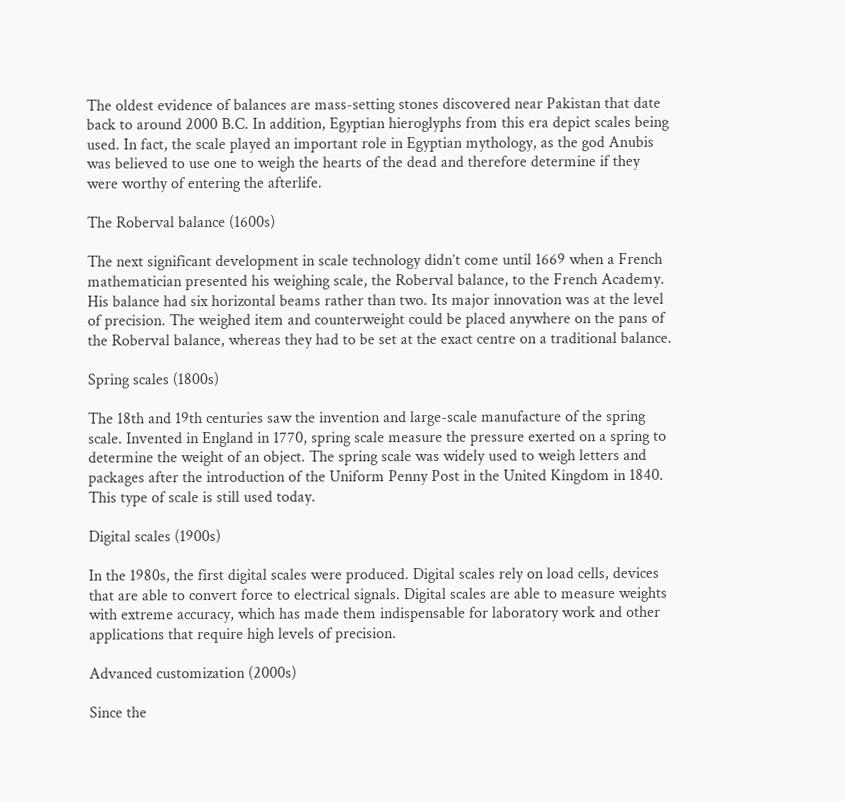The oldest evidence of balances are mass-setting stones discovered near Pakistan that date back to around 2000 B.C. In addition, Egyptian hieroglyphs from this era depict scales being used. In fact, the scale played an important role in Egyptian mythology, as the god Anubis was believed to use one to weigh the hearts of the dead and therefore determine if they were worthy of entering the afterlife.

The Roberval balance (1600s)

The next significant development in scale technology didn’t come until 1669 when a French mathematician presented his weighing scale, the Roberval balance, to the French Academy. His balance had six horizontal beams rather than two. Its major innovation was at the level of precision. The weighed item and counterweight could be placed anywhere on the pans of the Roberval balance, whereas they had to be set at the exact centre on a traditional balance.

Spring scales (1800s)

The 18th and 19th centuries saw the invention and large-scale manufacture of the spring scale. Invented in England in 1770, spring scale measure the pressure exerted on a spring to determine the weight of an object. The spring scale was widely used to weigh letters and packages after the introduction of the Uniform Penny Post in the United Kingdom in 1840. This type of scale is still used today.

Digital scales (1900s)

In the 1980s, the first digital scales were produced. Digital scales rely on load cells, devices that are able to convert force to electrical signals. Digital scales are able to measure weights with extreme accuracy, which has made them indispensable for laboratory work and other applications that require high levels of precision.

Advanced customization (2000s)

Since the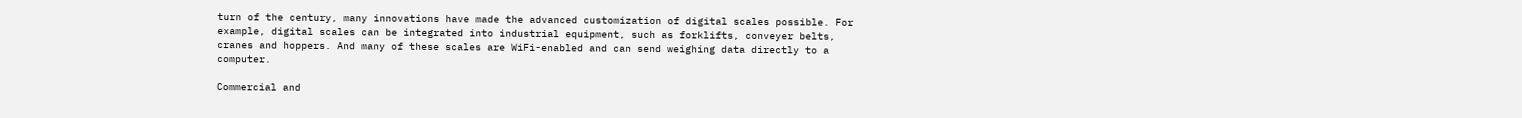turn of the century, many innovations have made the advanced customization of digital scales possible. For example, digital scales can be integrated into industrial equipment, such as forklifts, conveyer belts, cranes and hoppers. And many of these scales are WiFi-enabled and can send weighing data directly to a computer.

Commercial and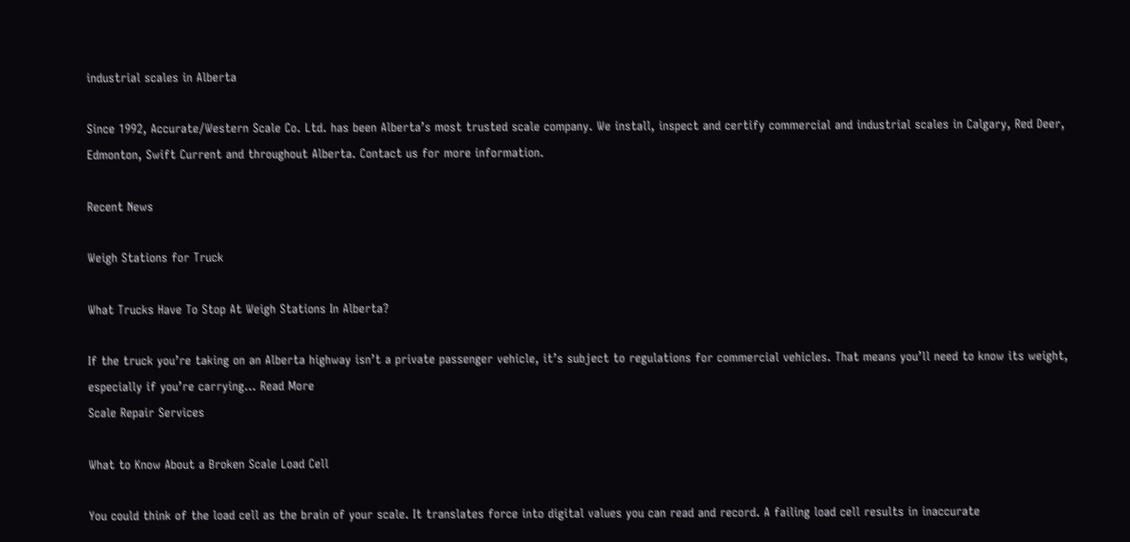industrial scales in Alberta

Since 1992, Accurate/Western Scale Co. Ltd. has been Alberta’s most trusted scale company. We install, inspect and certify commercial and industrial scales in Calgary, Red Deer, Edmonton, Swift Current and throughout Alberta. Contact us for more information.

Recent News

Weigh Stations for Truck

What Trucks Have To Stop At Weigh Stations In Alberta?

If the truck you’re taking on an Alberta highway isn’t a private passenger vehicle, it’s subject to regulations for commercial vehicles. That means you’ll need to know its weight, especially if you’re carrying... Read More
Scale Repair Services

What to Know About a Broken Scale Load Cell

You could think of the load cell as the brain of your scale. It translates force into digital values you can read and record. A failing load cell results in inaccurate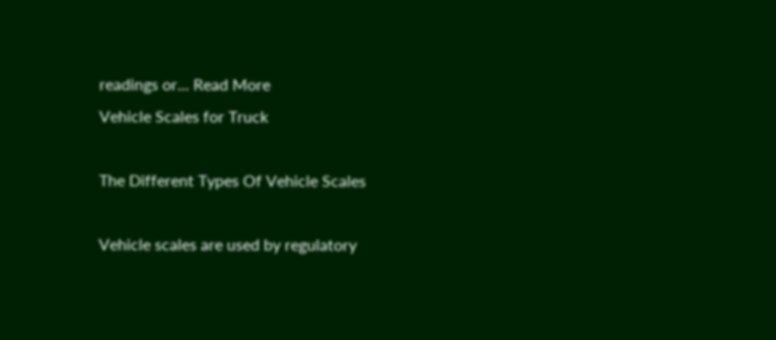readings or... Read More
Vehicle Scales for Truck

The Different Types Of Vehicle Scales

Vehicle scales are used by regulatory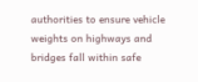authorities to ensure vehicle weights on highways and bridges fall within safe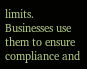limits. Businesses use them to ensure compliance and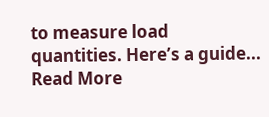to measure load quantities. Here’s a guide... Read More